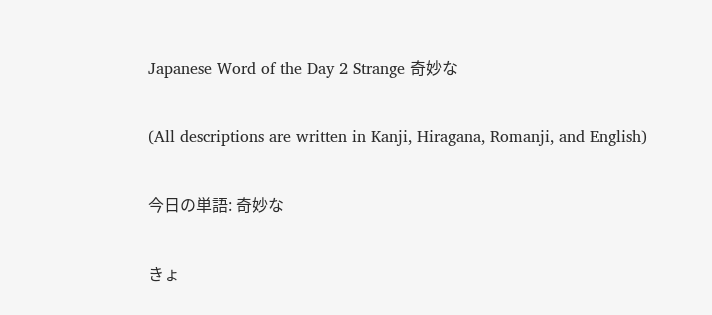Japanese Word of the Day 2 Strange 奇妙な

(All descriptions are written in Kanji, Hiragana, Romanji, and English)

今日の単語: 奇妙な

きょ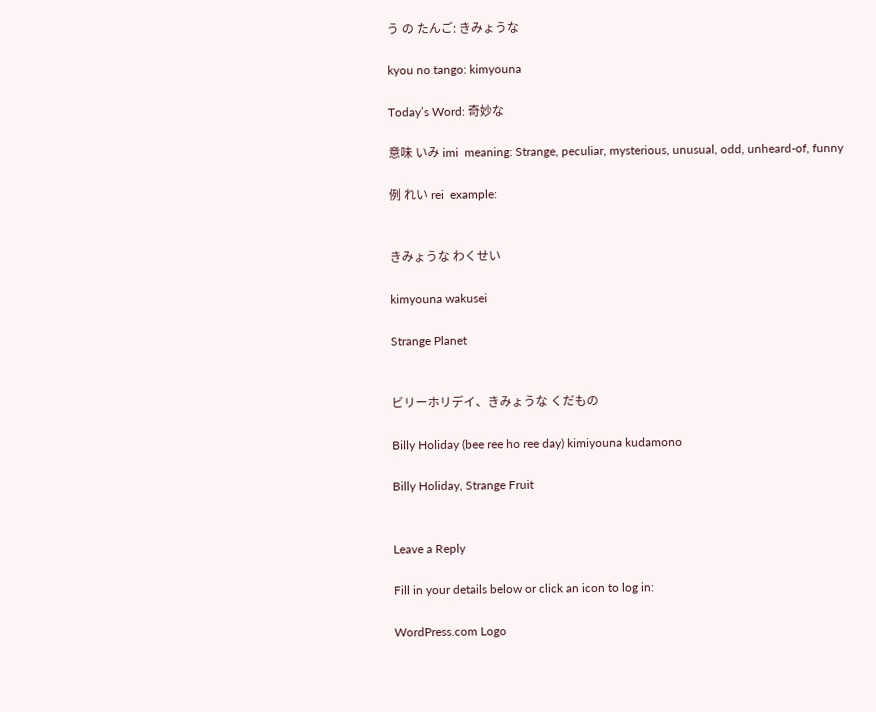う の たんご: きみょうな

kyou no tango: kimyouna

Today’s Word: 奇妙な

意味 いみ imi  meaning: Strange, peculiar, mysterious, unusual, odd, unheard-of, funny

例 れい rei  example:


きみょうな わくせい

kimyouna wakusei

Strange Planet


ビリーホリデイ、きみょうな くだもの

Billy Holiday (bee ree ho ree day) kimiyouna kudamono

Billy Holiday, Strange Fruit


Leave a Reply

Fill in your details below or click an icon to log in:

WordPress.com Logo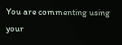You are commenting using your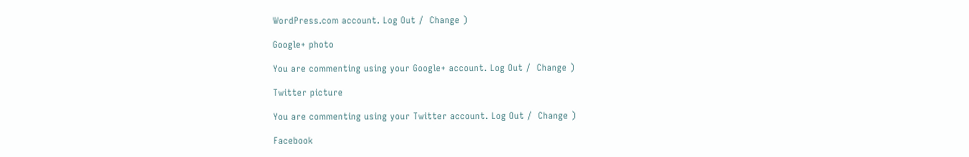WordPress.com account. Log Out /  Change )

Google+ photo

You are commenting using your Google+ account. Log Out /  Change )

Twitter picture

You are commenting using your Twitter account. Log Out /  Change )

Facebook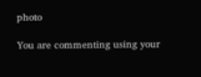photo

You are commenting using your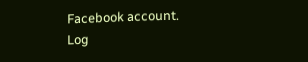Facebook account. Log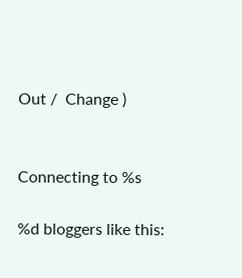Out /  Change )


Connecting to %s

%d bloggers like this: